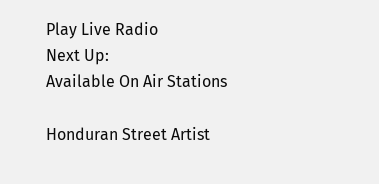Play Live Radio
Next Up:
Available On Air Stations

Honduran Street Artist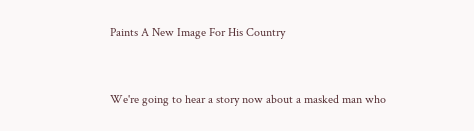Paints A New Image For His Country


We're going to hear a story now about a masked man who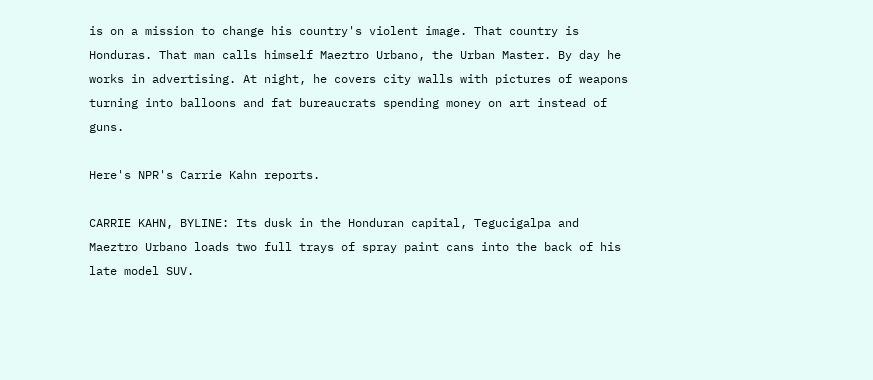is on a mission to change his country's violent image. That country is Honduras. That man calls himself Maeztro Urbano, the Urban Master. By day he works in advertising. At night, he covers city walls with pictures of weapons turning into balloons and fat bureaucrats spending money on art instead of guns.

Here's NPR's Carrie Kahn reports.

CARRIE KAHN, BYLINE: Its dusk in the Honduran capital, Tegucigalpa and Maeztro Urbano loads two full trays of spray paint cans into the back of his late model SUV.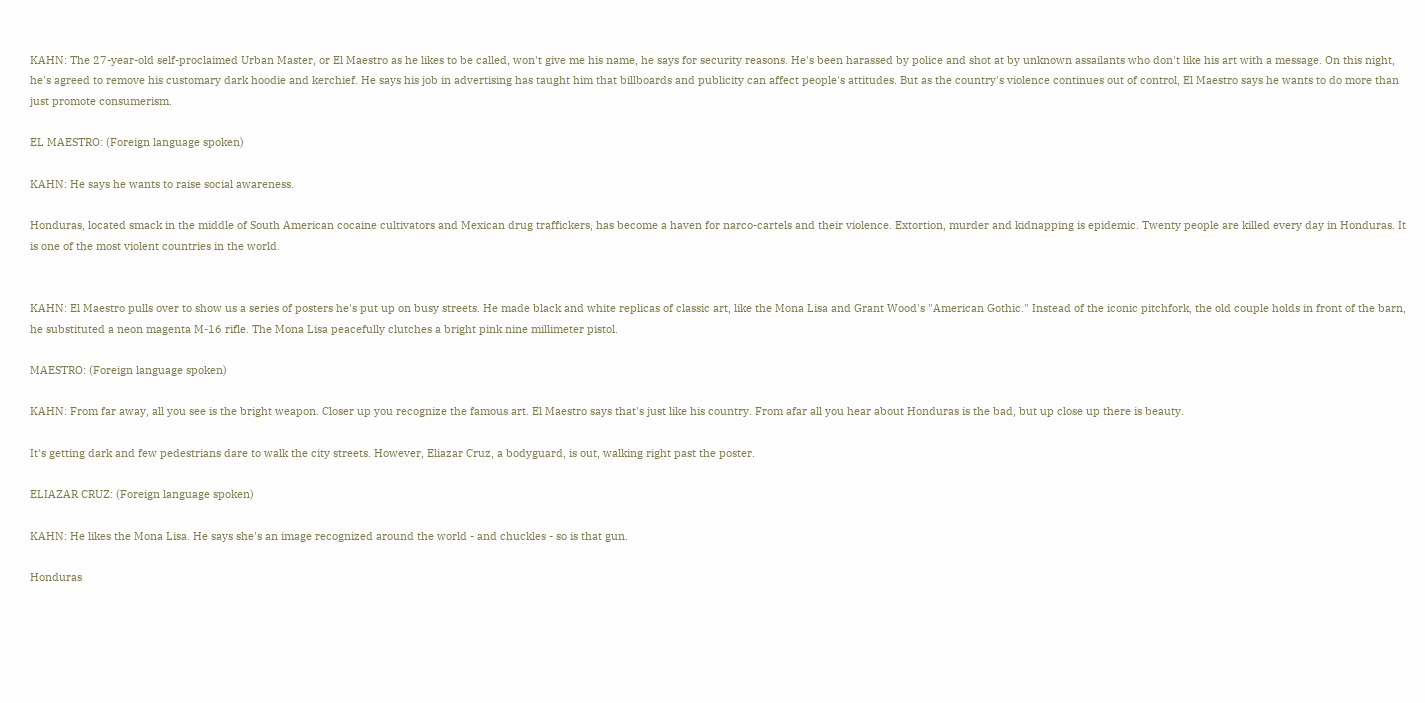KAHN: The 27-year-old self-proclaimed Urban Master, or El Maestro as he likes to be called, won't give me his name, he says for security reasons. He's been harassed by police and shot at by unknown assailants who don't like his art with a message. On this night, he's agreed to remove his customary dark hoodie and kerchief. He says his job in advertising has taught him that billboards and publicity can affect people's attitudes. But as the country's violence continues out of control, El Maestro says he wants to do more than just promote consumerism.

EL MAESTRO: (Foreign language spoken)

KAHN: He says he wants to raise social awareness.

Honduras, located smack in the middle of South American cocaine cultivators and Mexican drug traffickers, has become a haven for narco-cartels and their violence. Extortion, murder and kidnapping is epidemic. Twenty people are killed every day in Honduras. It is one of the most violent countries in the world.


KAHN: El Maestro pulls over to show us a series of posters he's put up on busy streets. He made black and white replicas of classic art, like the Mona Lisa and Grant Wood's "American Gothic." Instead of the iconic pitchfork, the old couple holds in front of the barn, he substituted a neon magenta M-16 rifle. The Mona Lisa peacefully clutches a bright pink nine millimeter pistol.

MAESTRO: (Foreign language spoken)

KAHN: From far away, all you see is the bright weapon. Closer up you recognize the famous art. El Maestro says that's just like his country. From afar all you hear about Honduras is the bad, but up close up there is beauty.

It's getting dark and few pedestrians dare to walk the city streets. However, Eliazar Cruz, a bodyguard, is out, walking right past the poster.

ELIAZAR CRUZ: (Foreign language spoken)

KAHN: He likes the Mona Lisa. He says she's an image recognized around the world - and chuckles - so is that gun.

Honduras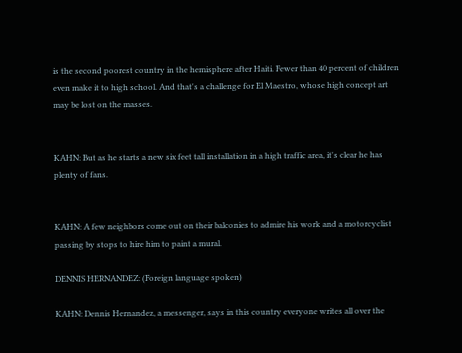is the second poorest country in the hemisphere after Haiti. Fewer than 40 percent of children even make it to high school. And that's a challenge for El Maestro, whose high concept art may be lost on the masses.


KAHN: But as he starts a new six feet tall installation in a high traffic area, it's clear he has plenty of fans.


KAHN: A few neighbors come out on their balconies to admire his work and a motorcyclist passing by stops to hire him to paint a mural.

DENNIS HERNANDEZ: (Foreign language spoken)

KAHN: Dennis Hernandez, a messenger, says in this country everyone writes all over the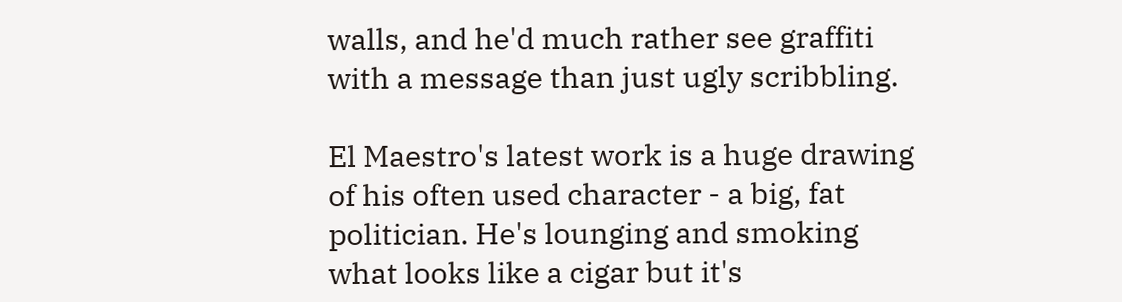walls, and he'd much rather see graffiti with a message than just ugly scribbling.

El Maestro's latest work is a huge drawing of his often used character - a big, fat politician. He's lounging and smoking what looks like a cigar but it's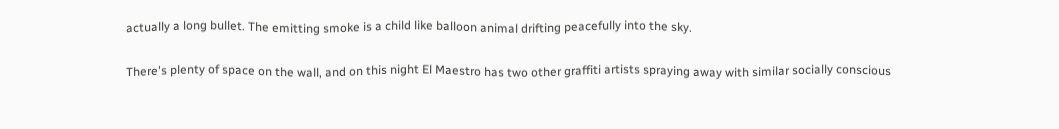actually a long bullet. The emitting smoke is a child like balloon animal drifting peacefully into the sky.

There's plenty of space on the wall, and on this night El Maestro has two other graffiti artists spraying away with similar socially conscious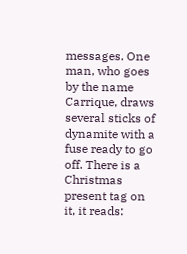messages. One man, who goes by the name Carrique, draws several sticks of dynamite with a fuse ready to go off. There is a Christmas present tag on it, it reads: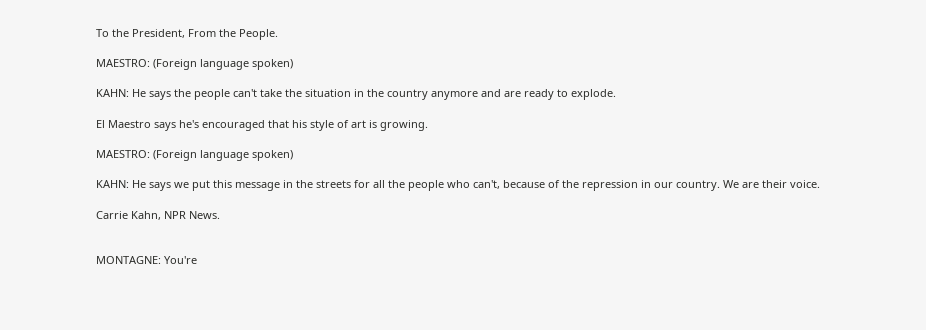To the President, From the People.

MAESTRO: (Foreign language spoken)

KAHN: He says the people can't take the situation in the country anymore and are ready to explode.

El Maestro says he's encouraged that his style of art is growing.

MAESTRO: (Foreign language spoken)

KAHN: He says we put this message in the streets for all the people who can't, because of the repression in our country. We are their voice.

Carrie Kahn, NPR News.


MONTAGNE: You're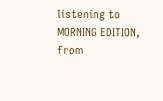listening to MORNING EDITION, from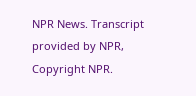NPR News. Transcript provided by NPR, Copyright NPR.